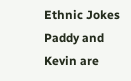Ethnic Jokes
Paddy and Kevin are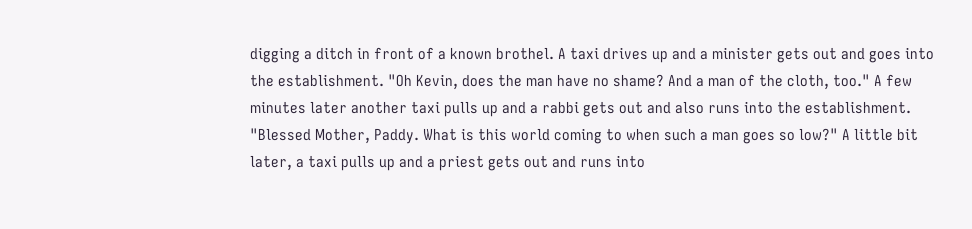digging a ditch in front of a known brothel. A taxi drives up and a minister gets out and goes into the establishment. "Oh Kevin, does the man have no shame? And a man of the cloth, too." A few minutes later another taxi pulls up and a rabbi gets out and also runs into the establishment. "Blessed Mother, Paddy. What is this world coming to when such a man goes so low?" A little bit later, a taxi pulls up and a priest gets out and runs into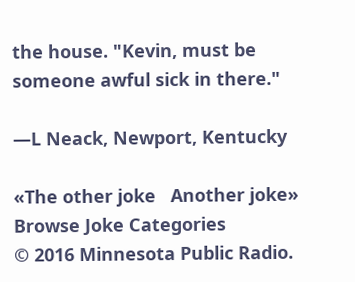the house. "Kevin, must be someone awful sick in there."

—L Neack, Newport, Kentucky

«The other joke   Another joke»
Browse Joke Categories
© 2016 Minnesota Public Radio.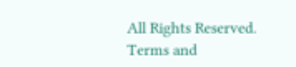All Rights Reserved.
Terms and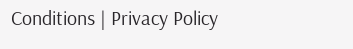Conditions | Privacy Policy